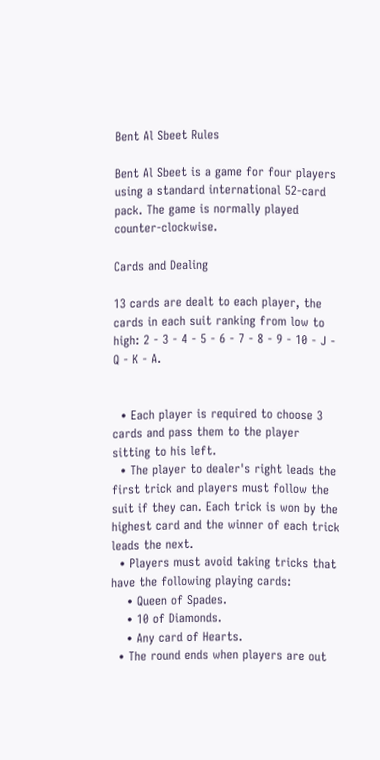Bent Al Sbeet Rules

Bent Al Sbeet is a game for four players using a standard international 52-card pack. The game is normally played counter-clockwise.

Cards and Dealing

13 cards are dealt to each player, the cards in each suit ranking from low to high: 2 - 3 - 4 - 5 - 6 - 7 - 8 - 9 - 10 - J - Q - K - A.


  • Each player is required to choose 3 cards and pass them to the player sitting to his left.
  • The player to dealer's right leads the first trick and players must follow the suit if they can. Each trick is won by the highest card and the winner of each trick leads the next.
  • Players must avoid taking tricks that have the following playing cards:
    • Queen of Spades.
    • 10 of Diamonds.
    • Any card of Hearts.
  • The round ends when players are out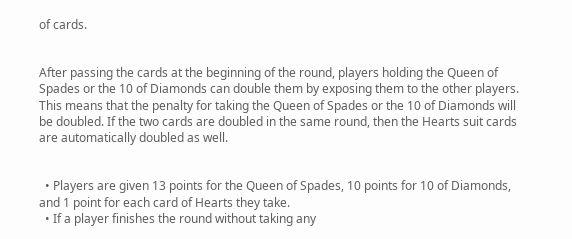of cards.


After passing the cards at the beginning of the round, players holding the Queen of Spades or the 10 of Diamonds can double them by exposing them to the other players. This means that the penalty for taking the Queen of Spades or the 10 of Diamonds will be doubled. If the two cards are doubled in the same round, then the Hearts suit cards are automatically doubled as well.


  • Players are given 13 points for the Queen of Spades, 10 points for 10 of Diamonds, and 1 point for each card of Hearts they take.
  • If a player finishes the round without taking any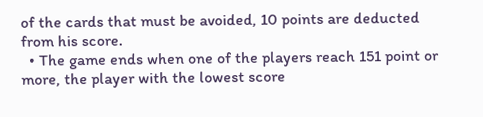of the cards that must be avoided, 10 points are deducted from his score.
  • The game ends when one of the players reach 151 point or more, the player with the lowest score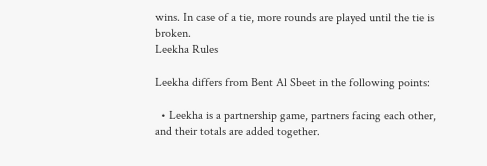wins. In case of a tie, more rounds are played until the tie is broken.
Leekha Rules

Leekha differs from Bent Al Sbeet in the following points:

  • Leekha is a partnership game, partners facing each other, and their totals are added together.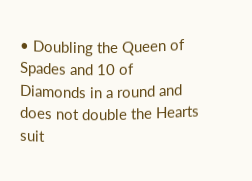• Doubling the Queen of Spades and 10 of Diamonds in a round and does not double the Hearts suit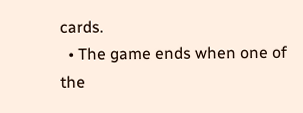cards.
  • The game ends when one of the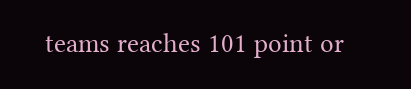teams reaches 101 point or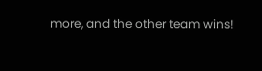more, and the other team wins!